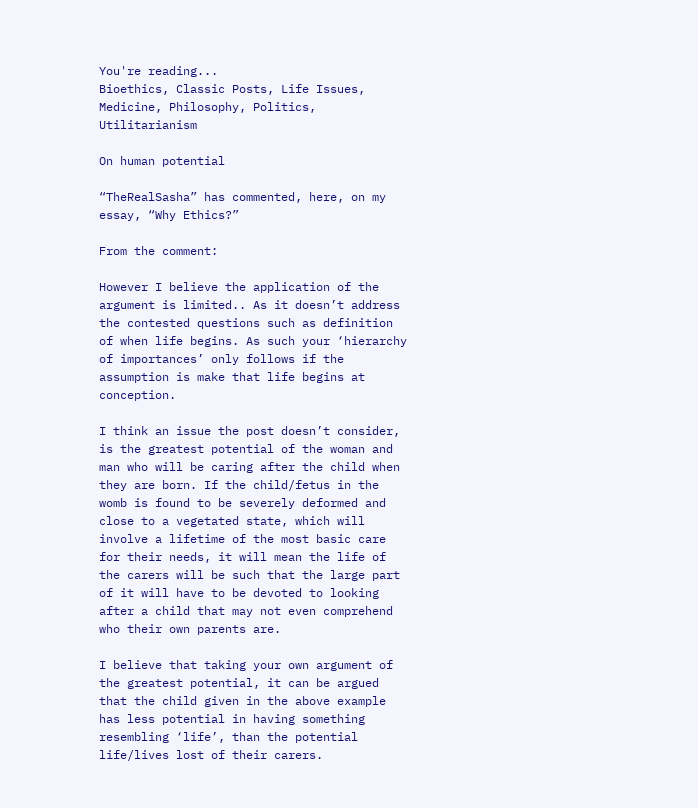You're reading...
Bioethics, Classic Posts, Life Issues, Medicine, Philosophy, Politics, Utilitarianism

On human potential

“TheRealSasha” has commented, here, on my essay, “Why Ethics?”

From the comment:

However I believe the application of the argument is limited.. As it doesn’t address the contested questions such as definition of when life begins. As such your ‘hierarchy of importances’ only follows if the assumption is make that life begins at conception.

I think an issue the post doesn’t consider, is the greatest potential of the woman and man who will be caring after the child when they are born. If the child/fetus in the womb is found to be severely deformed and close to a vegetated state, which will involve a lifetime of the most basic care for their needs, it will mean the life of the carers will be such that the large part of it will have to be devoted to looking after a child that may not even comprehend who their own parents are.

I believe that taking your own argument of the greatest potential, it can be argued that the child given in the above example has less potential in having something resembling ‘life’, than the potential life/lives lost of their carers.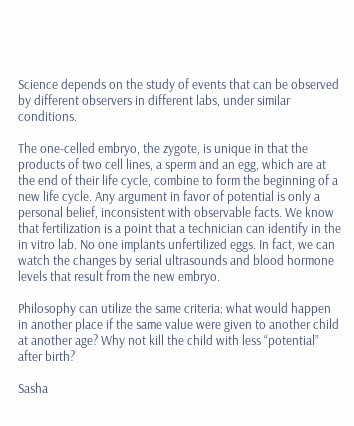Science depends on the study of events that can be observed by different observers in different labs, under similar conditions.

The one-celled embryo, the zygote, is unique in that the products of two cell lines, a sperm and an egg, which are at the end of their life cycle, combine to form the beginning of a new life cycle. Any argument in favor of potential is only a personal belief, inconsistent with observable facts. We know that fertilization is a point that a technician can identify in the in vitro lab. No one implants unfertilized eggs. In fact, we can watch the changes by serial ultrasounds and blood hormone levels that result from the new embryo.

Philosophy can utilize the same criteria: what would happen in another place if the same value were given to another child at another age? Why not kill the child with less “potential” after birth?

Sasha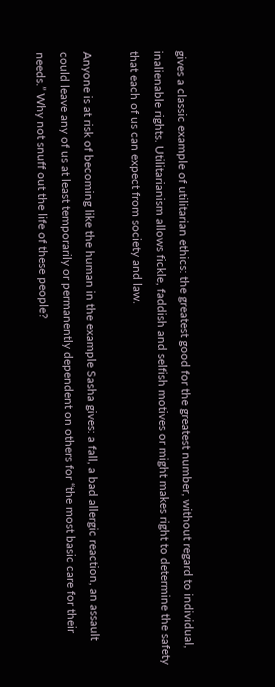gives a classic example of utilitarian ethics: the greatest good for the greatest number, without regard to individual, inalienable rights. Utilitarianism allows fickle, faddish and selfish motives or might makes right to determine the safety that each of us can expect from society and law.

Anyone is at risk of becoming like the human in the example Sasha gives: a fall, a bad allergic reaction, an assault could leave any of us at least temporarily or permanently dependent on others for “the most basic care for their needs.” Why not snuff out the life of these people?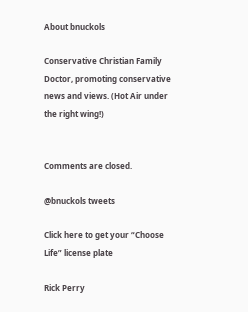About bnuckols

Conservative Christian Family Doctor, promoting conservative news and views. (Hot Air under the right wing!)


Comments are closed.

@bnuckols tweets

Click here to get your “Choose Life” license plate

Rick Perry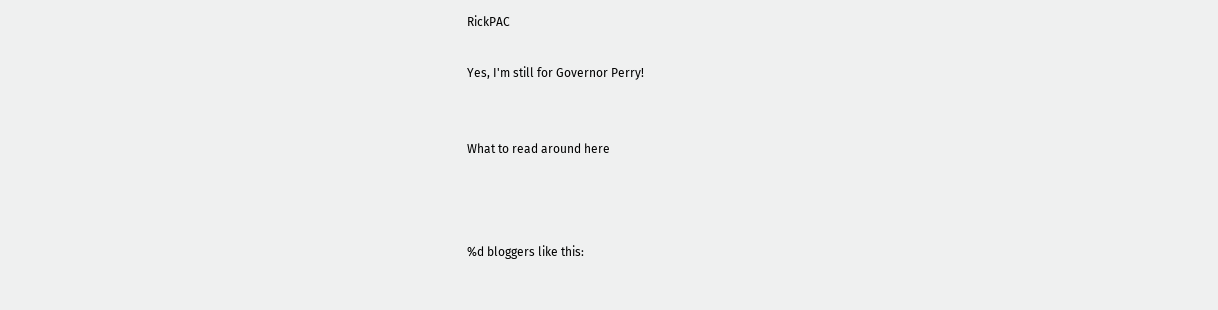RickPAC

Yes, I'm still for Governor Perry!


What to read around here



%d bloggers like this: